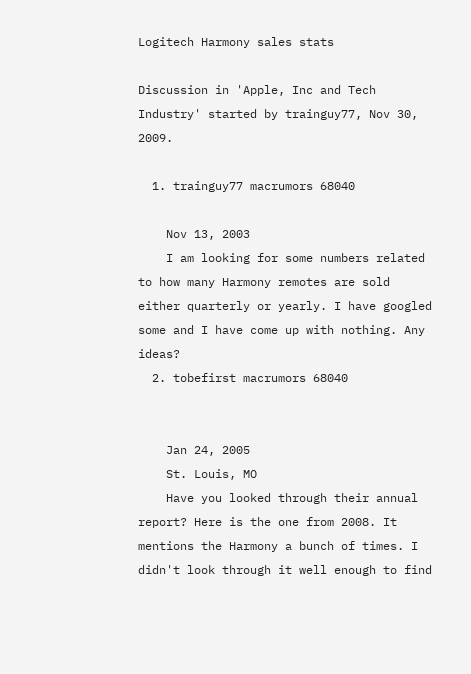Logitech Harmony sales stats

Discussion in 'Apple, Inc and Tech Industry' started by trainguy77, Nov 30, 2009.

  1. trainguy77 macrumors 68040

    Nov 13, 2003
    I am looking for some numbers related to how many Harmony remotes are sold either quarterly or yearly. I have googled some and I have come up with nothing. Any ideas?
  2. tobefirst macrumors 68040


    Jan 24, 2005
    St. Louis, MO
    Have you looked through their annual report? Here is the one from 2008. It mentions the Harmony a bunch of times. I didn't look through it well enough to find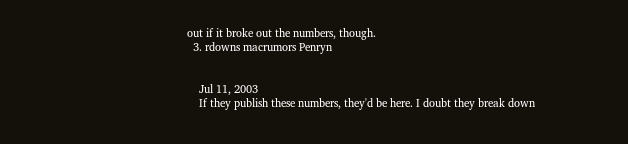out if it broke out the numbers, though.
  3. rdowns macrumors Penryn


    Jul 11, 2003
    If they publish these numbers, they'd be here. I doubt they break down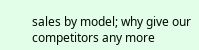sales by model; why give our competitors any more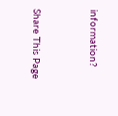information?


Share This Page